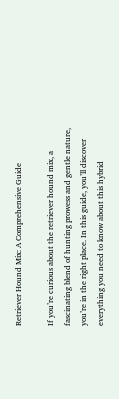Retriever Hound Mix: A Comprehensive Guide

If you’re curious about the retriever hound mix, a fascinating blend of hunting prowess and gentle nature, you’re in the right place. In this guide, you’ll discover everything you need to know about this hybrid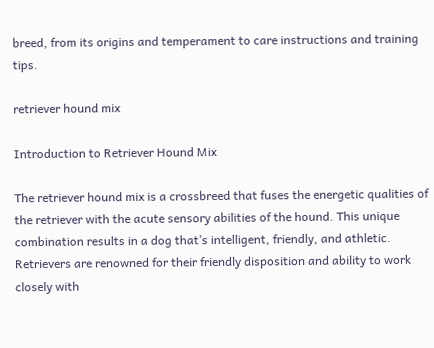breed, from its origins and temperament to care instructions and training tips.

retriever hound mix

Introduction to Retriever Hound Mix

The retriever hound mix is a crossbreed that fuses the energetic qualities of the retriever with the acute sensory abilities of the hound. This unique combination results in a dog that’s intelligent, friendly, and athletic. Retrievers are renowned for their friendly disposition and ability to work closely with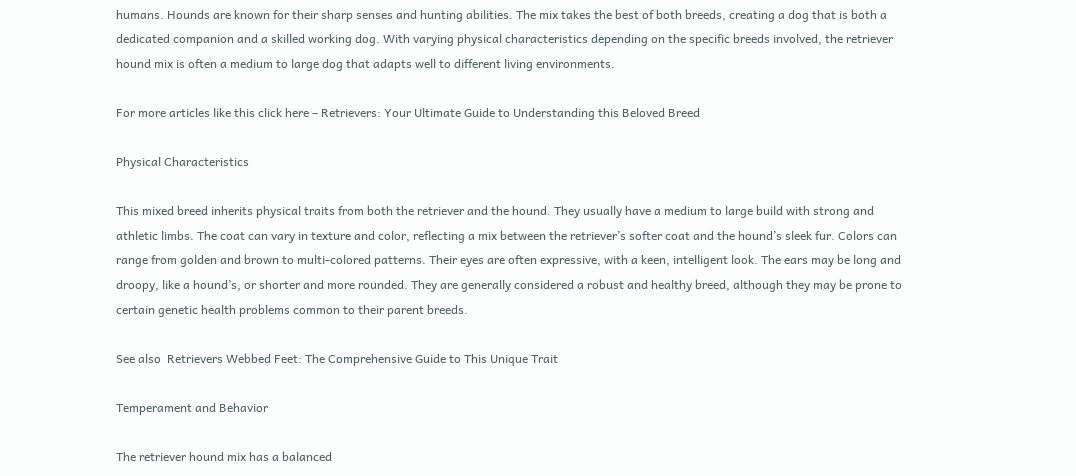humans. Hounds are known for their sharp senses and hunting abilities. The mix takes the best of both breeds, creating a dog that is both a dedicated companion and a skilled working dog. With varying physical characteristics depending on the specific breeds involved, the retriever hound mix is often a medium to large dog that adapts well to different living environments.

For more articles like this click here – Retrievers: Your Ultimate Guide to Understanding this Beloved Breed

Physical Characteristics

This mixed breed inherits physical traits from both the retriever and the hound. They usually have a medium to large build with strong and athletic limbs. The coat can vary in texture and color, reflecting a mix between the retriever’s softer coat and the hound’s sleek fur. Colors can range from golden and brown to multi-colored patterns. Their eyes are often expressive, with a keen, intelligent look. The ears may be long and droopy, like a hound’s, or shorter and more rounded. They are generally considered a robust and healthy breed, although they may be prone to certain genetic health problems common to their parent breeds.

See also  Retrievers Webbed Feet: The Comprehensive Guide to This Unique Trait

Temperament and Behavior

The retriever hound mix has a balanced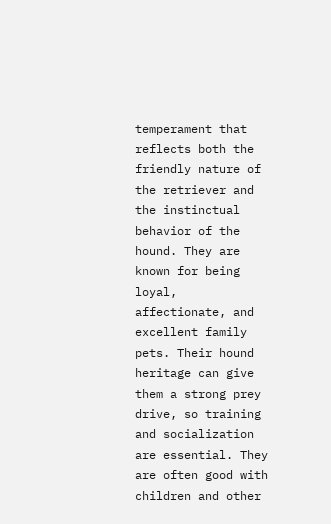temperament that reflects both the friendly nature of the retriever and the instinctual behavior of the hound. They are known for being loyal, affectionate, and excellent family pets. Their hound heritage can give them a strong prey drive, so training and socialization are essential. They are often good with children and other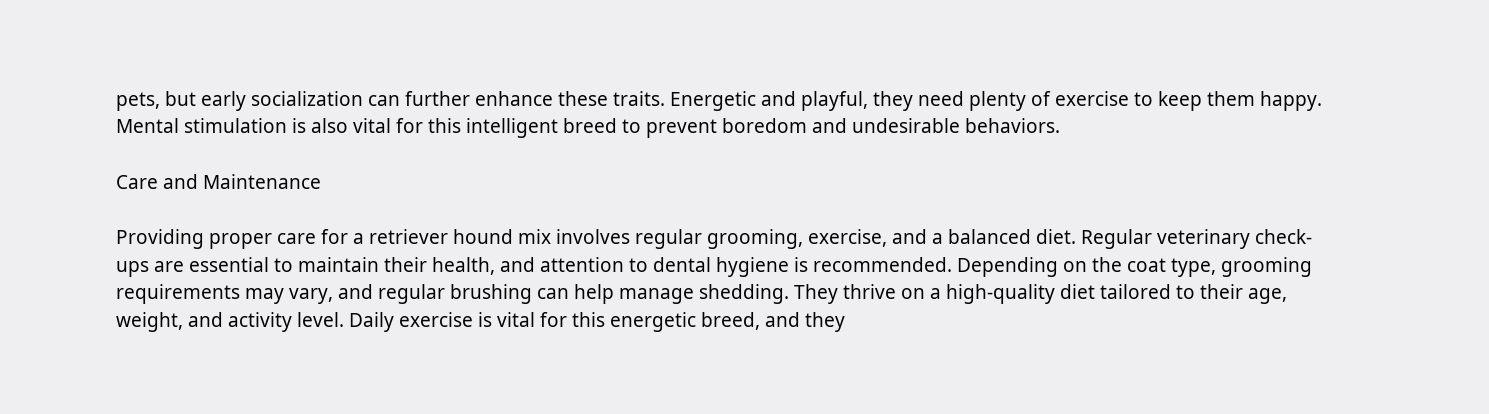pets, but early socialization can further enhance these traits. Energetic and playful, they need plenty of exercise to keep them happy. Mental stimulation is also vital for this intelligent breed to prevent boredom and undesirable behaviors.

Care and Maintenance

Providing proper care for a retriever hound mix involves regular grooming, exercise, and a balanced diet. Regular veterinary check-ups are essential to maintain their health, and attention to dental hygiene is recommended. Depending on the coat type, grooming requirements may vary, and regular brushing can help manage shedding. They thrive on a high-quality diet tailored to their age, weight, and activity level. Daily exercise is vital for this energetic breed, and they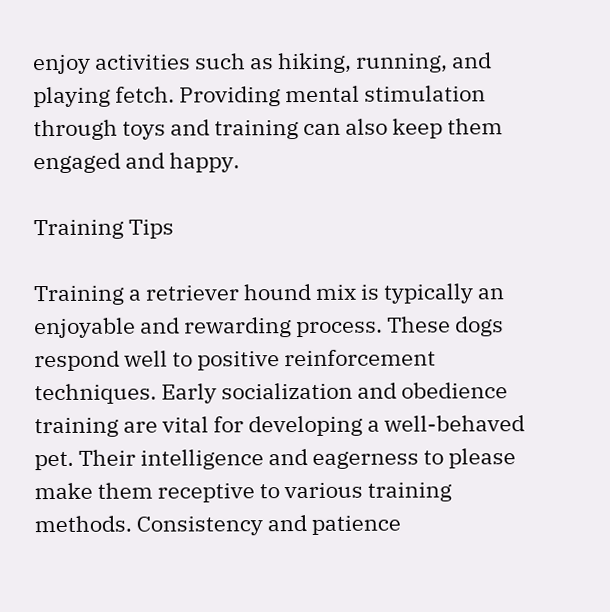enjoy activities such as hiking, running, and playing fetch. Providing mental stimulation through toys and training can also keep them engaged and happy.

Training Tips

Training a retriever hound mix is typically an enjoyable and rewarding process. These dogs respond well to positive reinforcement techniques. Early socialization and obedience training are vital for developing a well-behaved pet. Their intelligence and eagerness to please make them receptive to various training methods. Consistency and patience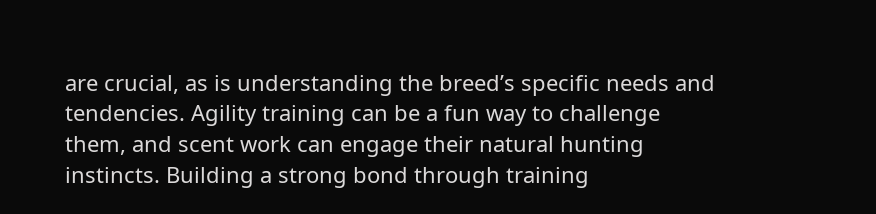are crucial, as is understanding the breed’s specific needs and tendencies. Agility training can be a fun way to challenge them, and scent work can engage their natural hunting instincts. Building a strong bond through training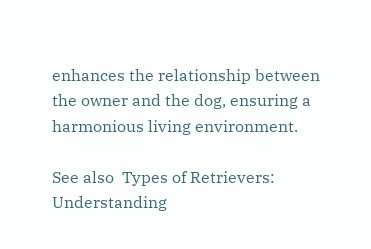enhances the relationship between the owner and the dog, ensuring a harmonious living environment.

See also  Types of Retrievers: Understanding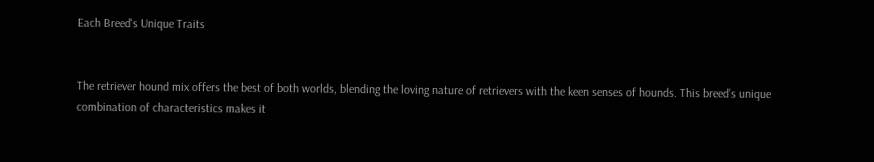Each Breed's Unique Traits


The retriever hound mix offers the best of both worlds, blending the loving nature of retrievers with the keen senses of hounds. This breed’s unique combination of characteristics makes it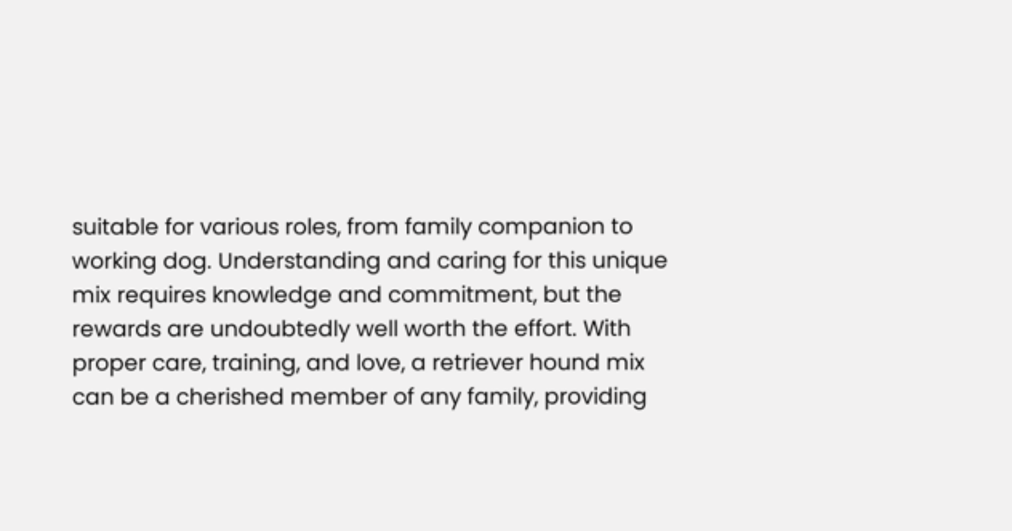suitable for various roles, from family companion to working dog. Understanding and caring for this unique mix requires knowledge and commitment, but the rewards are undoubtedly well worth the effort. With proper care, training, and love, a retriever hound mix can be a cherished member of any family, providing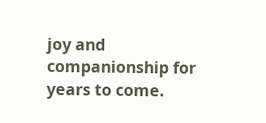joy and companionship for years to come.